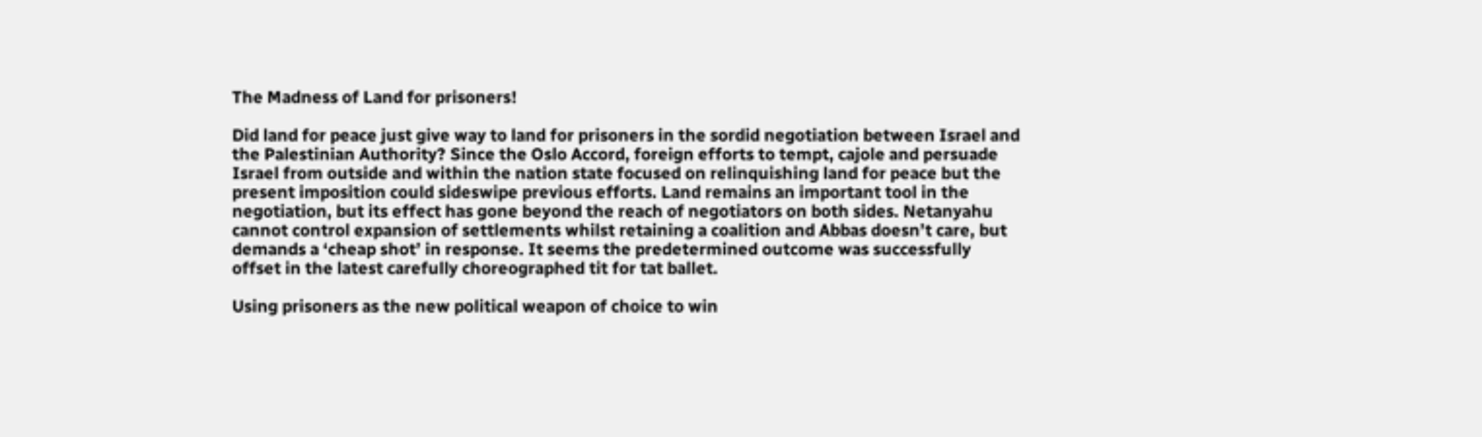The Madness of Land for prisoners!

Did land for peace just give way to land for prisoners in the sordid negotiation between Israel and the Palestinian Authority? Since the Oslo Accord, foreign efforts to tempt, cajole and persuade Israel from outside and within the nation state focused on relinquishing land for peace but the present imposition could sideswipe previous efforts. Land remains an important tool in the negotiation, but its effect has gone beyond the reach of negotiators on both sides. Netanyahu cannot control expansion of settlements whilst retaining a coalition and Abbas doesn’t care, but demands a ‘cheap shot’ in response. It seems the predetermined outcome was successfully offset in the latest carefully choreographed tit for tat ballet.

Using prisoners as the new political weapon of choice to win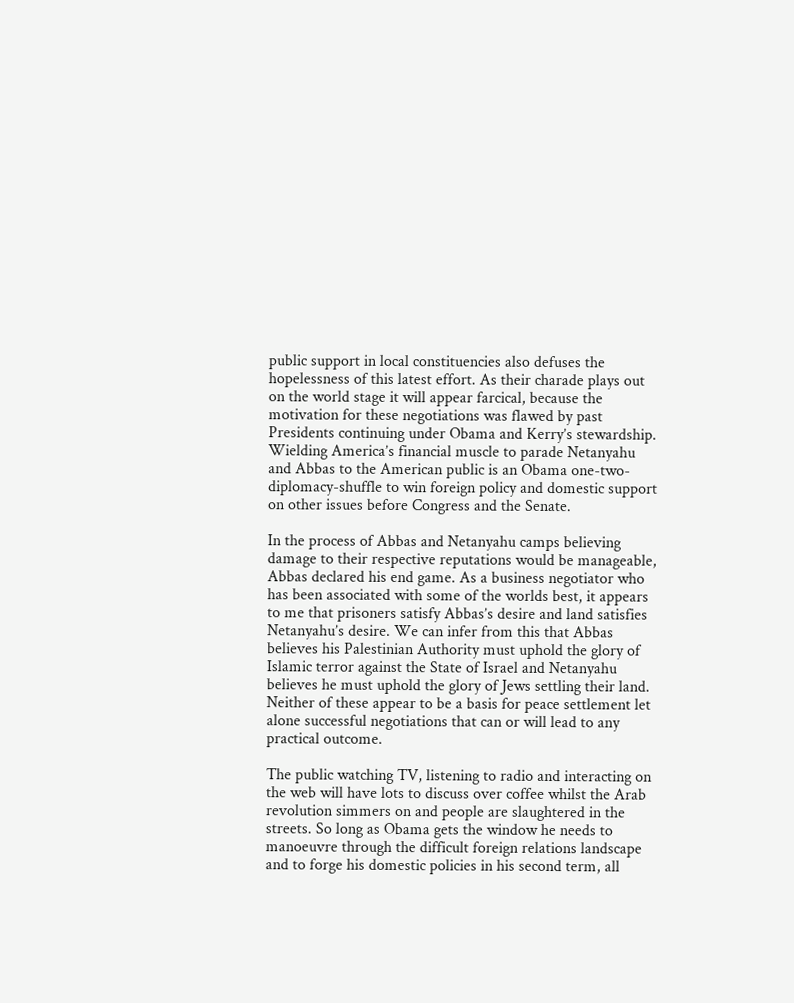public support in local constituencies also defuses the hopelessness of this latest effort. As their charade plays out on the world stage it will appear farcical, because the motivation for these negotiations was flawed by past Presidents continuing under Obama and Kerry’s stewardship. Wielding America’s financial muscle to parade Netanyahu and Abbas to the American public is an Obama one-two-diplomacy-shuffle to win foreign policy and domestic support on other issues before Congress and the Senate.

In the process of Abbas and Netanyahu camps believing damage to their respective reputations would be manageable, Abbas declared his end game. As a business negotiator who has been associated with some of the worlds best, it appears to me that prisoners satisfy Abbas’s desire and land satisfies Netanyahu’s desire. We can infer from this that Abbas believes his Palestinian Authority must uphold the glory of Islamic terror against the State of Israel and Netanyahu believes he must uphold the glory of Jews settling their land. Neither of these appear to be a basis for peace settlement let alone successful negotiations that can or will lead to any practical outcome.

The public watching TV, listening to radio and interacting on the web will have lots to discuss over coffee whilst the Arab revolution simmers on and people are slaughtered in the streets. So long as Obama gets the window he needs to manoeuvre through the difficult foreign relations landscape and to forge his domestic policies in his second term, all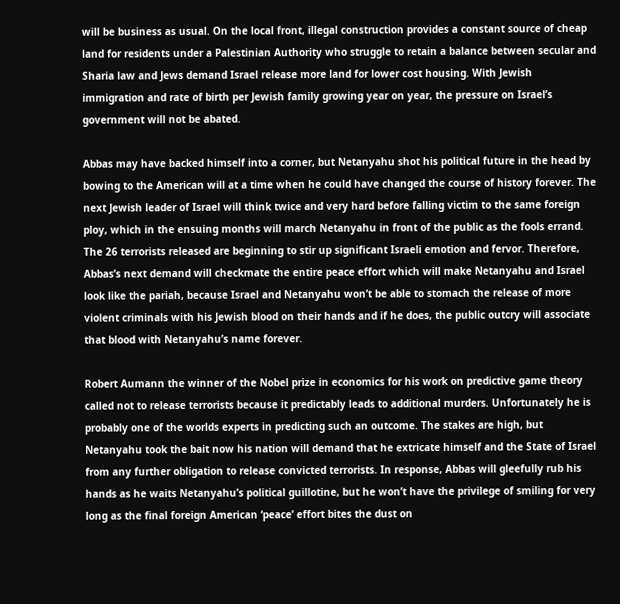will be business as usual. On the local front, illegal construction provides a constant source of cheap land for residents under a Palestinian Authority who struggle to retain a balance between secular and Sharia law and Jews demand Israel release more land for lower cost housing. With Jewish immigration and rate of birth per Jewish family growing year on year, the pressure on Israel’s government will not be abated.

Abbas may have backed himself into a corner, but Netanyahu shot his political future in the head by bowing to the American will at a time when he could have changed the course of history forever. The next Jewish leader of Israel will think twice and very hard before falling victim to the same foreign ploy, which in the ensuing months will march Netanyahu in front of the public as the fools errand. The 26 terrorists released are beginning to stir up significant Israeli emotion and fervor. Therefore, Abbas’s next demand will checkmate the entire peace effort which will make Netanyahu and Israel look like the pariah, because Israel and Netanyahu won’t be able to stomach the release of more violent criminals with his Jewish blood on their hands and if he does, the public outcry will associate that blood with Netanyahu’s name forever.

Robert Aumann the winner of the Nobel prize in economics for his work on predictive game theory called not to release terrorists because it predictably leads to additional murders. Unfortunately he is probably one of the worlds experts in predicting such an outcome. The stakes are high, but Netanyahu took the bait now his nation will demand that he extricate himself and the State of Israel from any further obligation to release convicted terrorists. In response, Abbas will gleefully rub his hands as he waits Netanyahu’s political guillotine, but he won’t have the privilege of smiling for very long as the final foreign American ‘peace’ effort bites the dust on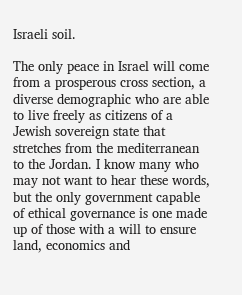Israeli soil.

The only peace in Israel will come from a prosperous cross section, a diverse demographic who are able to live freely as citizens of a Jewish sovereign state that stretches from the mediterranean to the Jordan. I know many who may not want to hear these words, but the only government capable of ethical governance is one made up of those with a will to ensure land, economics and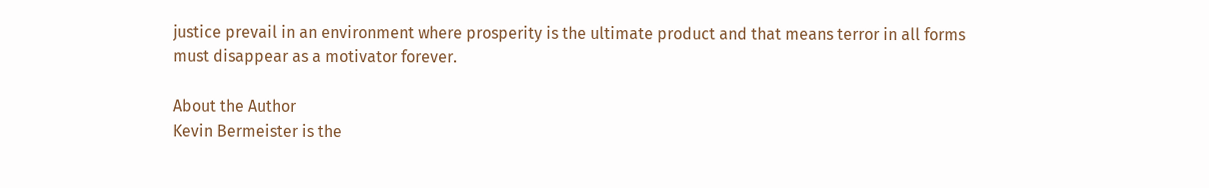justice prevail in an environment where prosperity is the ultimate product and that means terror in all forms must disappear as a motivator forever.

About the Author
Kevin Bermeister is the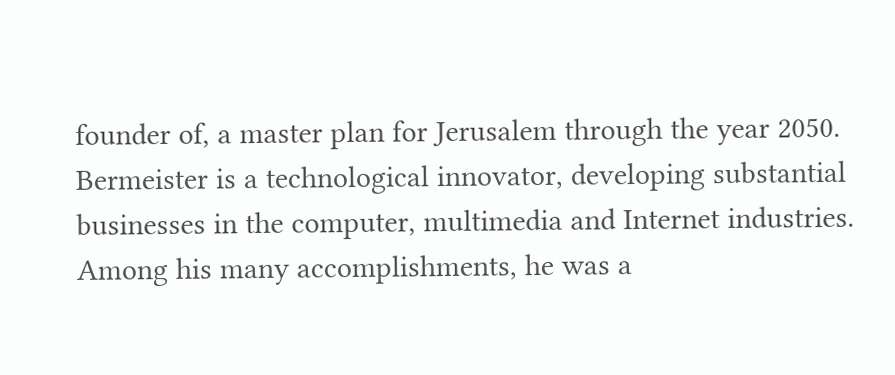founder of, a master plan for Jerusalem through the year 2050. Bermeister is a technological innovator, developing substantial businesses in the computer, multimedia and Internet industries. Among his many accomplishments, he was a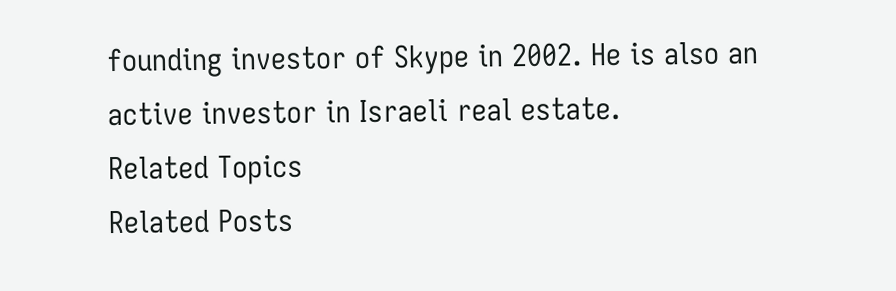founding investor of Skype in 2002. He is also an active investor in Israeli real estate.
Related Topics
Related Posts